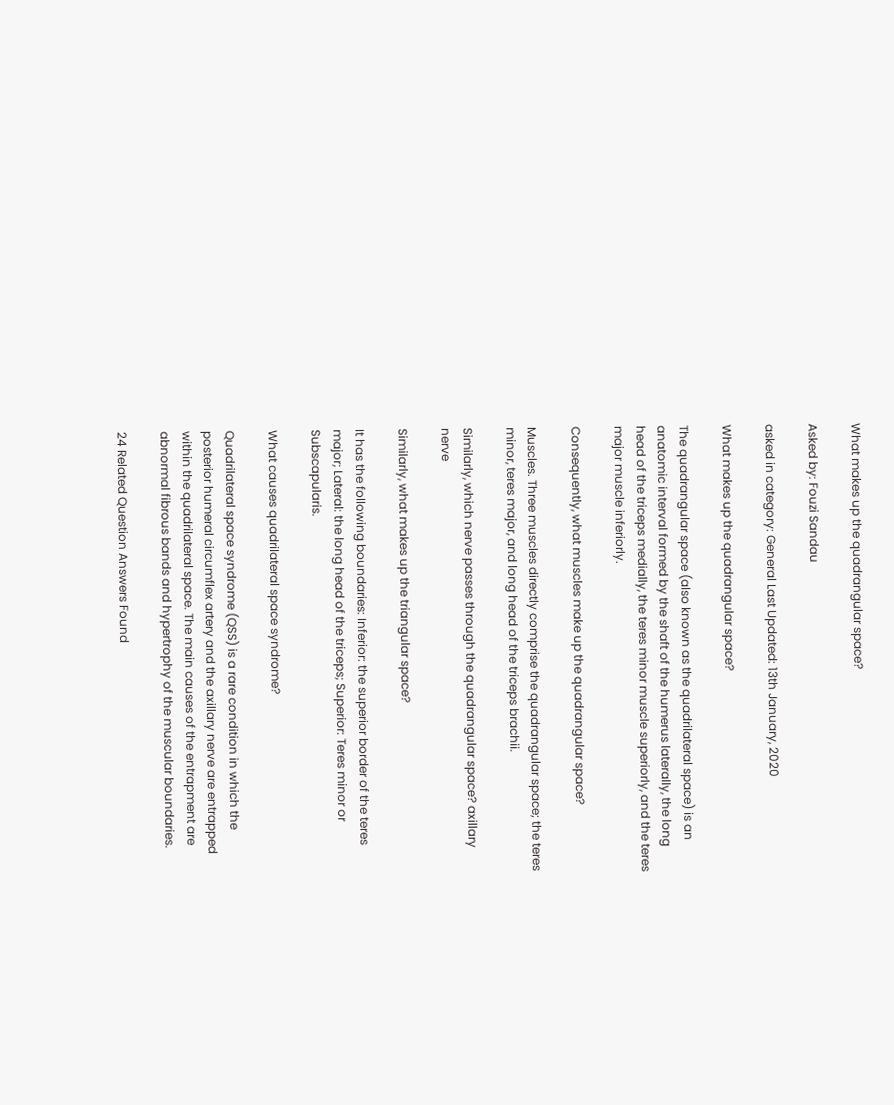What makes up the quadrangular space?

Asked by: Fouzi Sandau

asked in category: General Last Updated: 13th January, 2020

What makes up the quadrangular space?

The quadrangular space (also known as the quadrilateral space) is an anatomic interval formed by the shaft of the humerus laterally, the long head of the triceps medially, the teres minor muscle superiorly, and the teres major muscle inferiorly.

Consequently, what muscles make up the quadrangular space?

Muscles. Three muscles directly comprise the quadrangular space; the teres minor, teres major, and long head of the triceps brachii.

Similarly, which nerve passes through the quadrangular space? axillary nerve

Similarly, what makes up the triangular space?

It has the following boundaries: Inferior: the superior border of the teres major; Lateral: the long head of the triceps; Superior: Teres minor or Subscapularis.

What causes quadrilateral space syndrome?

Quadrilateral space syndrome (QSS) is a rare condition in which the posterior humeral circumflex artery and the axillary nerve are entrapped within the quadrilateral space. The main causes of the entrapment are abnormal fibrous bands and hypertrophy of the muscular boundaries.

24 Related Question Answers Found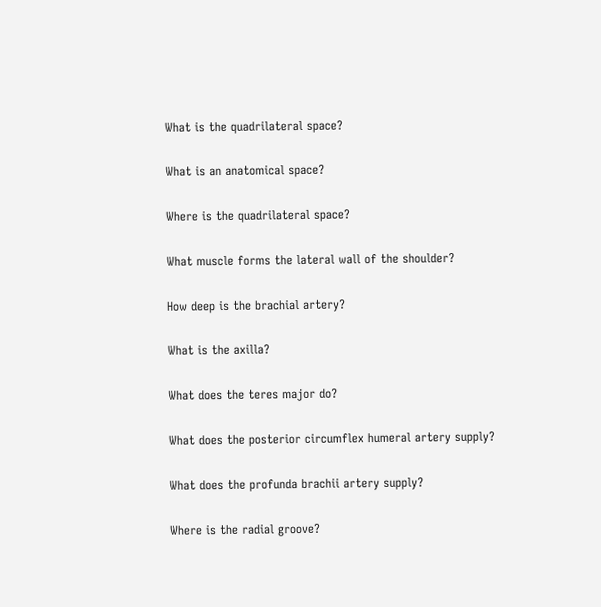What is the quadrilateral space?

What is an anatomical space?

Where is the quadrilateral space?

What muscle forms the lateral wall of the shoulder?

How deep is the brachial artery?

What is the axilla?

What does the teres major do?

What does the posterior circumflex humeral artery supply?

What does the profunda brachii artery supply?

Where is the radial groove?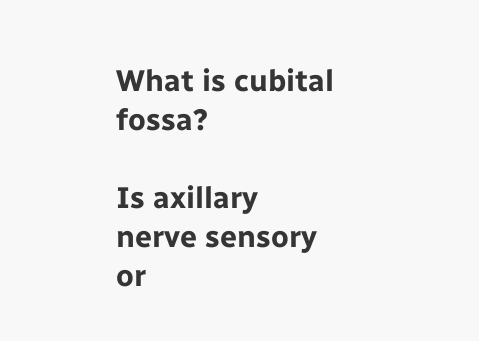What is cubital fossa?

Is axillary nerve sensory or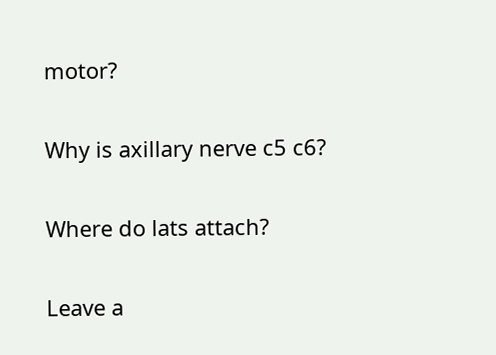motor?

Why is axillary nerve c5 c6?

Where do lats attach?

Leave a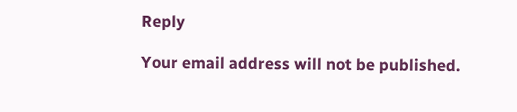Reply

Your email address will not be published.